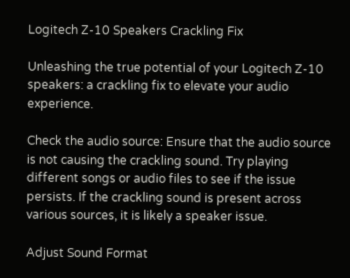Logitech Z-10 Speakers Crackling Fix

Unleashing the true potential of your Logitech Z-10 speakers: a crackling fix to elevate your audio experience.

Check the audio source: Ensure that the audio source is not causing the crackling sound. Try playing different songs or audio files to see if the issue persists. If the crackling sound is present across various sources, it is likely a speaker issue.

Adjust Sound Format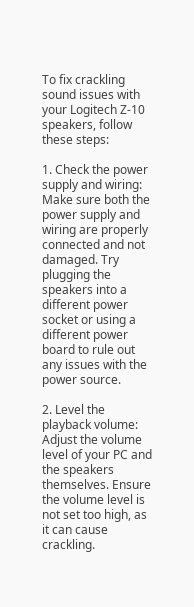To fix crackling sound issues with your Logitech Z-10 speakers, follow these steps:

1. Check the power supply and wiring: Make sure both the power supply and wiring are properly connected and not damaged. Try plugging the speakers into a different power socket or using a different power board to rule out any issues with the power source.

2. Level the playback volume: Adjust the volume level of your PC and the speakers themselves. Ensure the volume level is not set too high, as it can cause crackling.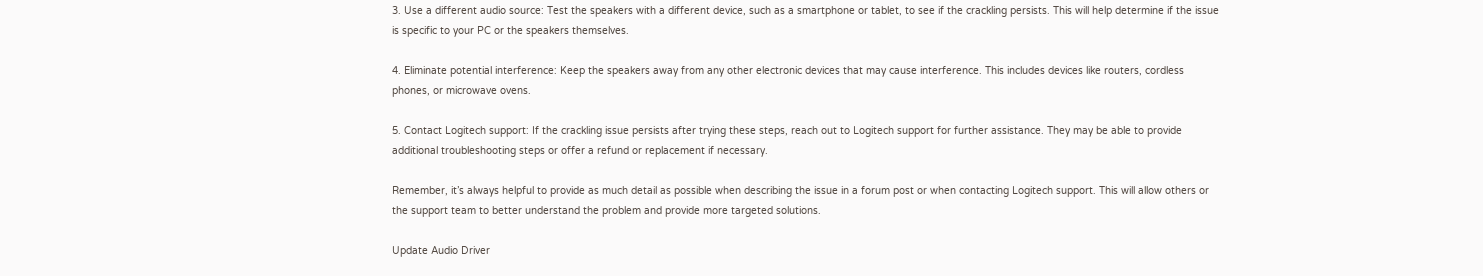3. Use a different audio source: Test the speakers with a different device, such as a smartphone or tablet, to see if the crackling persists. This will help determine if the issue is specific to your PC or the speakers themselves.

4. Eliminate potential interference: Keep the speakers away from any other electronic devices that may cause interference. This includes devices like routers, cordless phones, or microwave ovens.

5. Contact Logitech support: If the crackling issue persists after trying these steps, reach out to Logitech support for further assistance. They may be able to provide additional troubleshooting steps or offer a refund or replacement if necessary.

Remember, it’s always helpful to provide as much detail as possible when describing the issue in a forum post or when contacting Logitech support. This will allow others or the support team to better understand the problem and provide more targeted solutions.

Update Audio Driver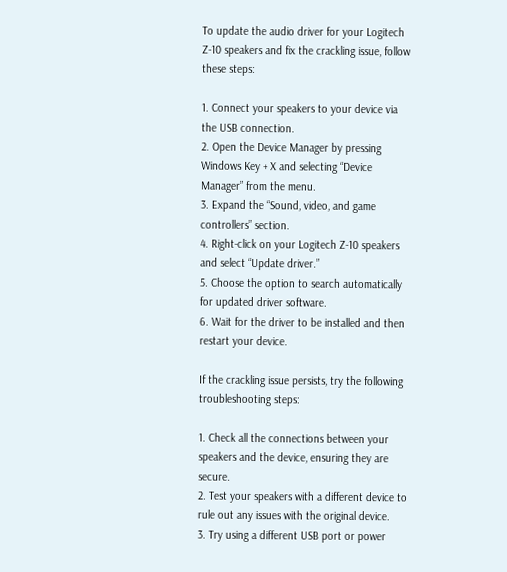To update the audio driver for your Logitech Z-10 speakers and fix the crackling issue, follow these steps:

1. Connect your speakers to your device via the USB connection.
2. Open the Device Manager by pressing Windows Key + X and selecting “Device Manager” from the menu.
3. Expand the “Sound, video, and game controllers” section.
4. Right-click on your Logitech Z-10 speakers and select “Update driver.”
5. Choose the option to search automatically for updated driver software.
6. Wait for the driver to be installed and then restart your device.

If the crackling issue persists, try the following troubleshooting steps:

1. Check all the connections between your speakers and the device, ensuring they are secure.
2. Test your speakers with a different device to rule out any issues with the original device.
3. Try using a different USB port or power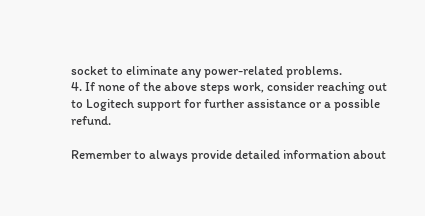socket to eliminate any power-related problems.
4. If none of the above steps work, consider reaching out to Logitech support for further assistance or a possible refund.

Remember to always provide detailed information about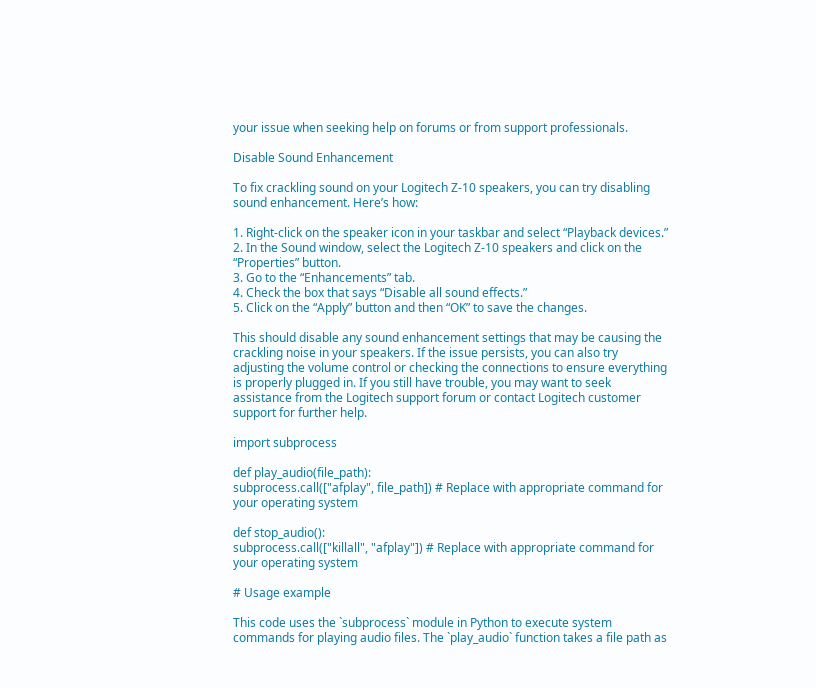your issue when seeking help on forums or from support professionals.

Disable Sound Enhancement

To fix crackling sound on your Logitech Z-10 speakers, you can try disabling sound enhancement. Here’s how:

1. Right-click on the speaker icon in your taskbar and select “Playback devices.”
2. In the Sound window, select the Logitech Z-10 speakers and click on the “Properties” button.
3. Go to the “Enhancements” tab.
4. Check the box that says “Disable all sound effects.”
5. Click on the “Apply” button and then “OK” to save the changes.

This should disable any sound enhancement settings that may be causing the crackling noise in your speakers. If the issue persists, you can also try adjusting the volume control or checking the connections to ensure everything is properly plugged in. If you still have trouble, you may want to seek assistance from the Logitech support forum or contact Logitech customer support for further help.

import subprocess

def play_audio(file_path):
subprocess.call(["afplay", file_path]) # Replace with appropriate command for your operating system

def stop_audio():
subprocess.call(["killall", "afplay"]) # Replace with appropriate command for your operating system

# Usage example

This code uses the `subprocess` module in Python to execute system commands for playing audio files. The `play_audio` function takes a file path as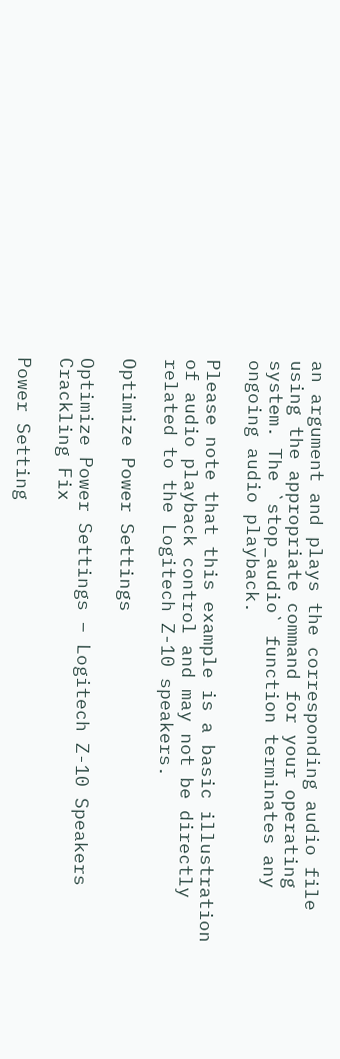an argument and plays the corresponding audio file using the appropriate command for your operating system. The `stop_audio` function terminates any ongoing audio playback.

Please note that this example is a basic illustration of audio playback control and may not be directly related to the Logitech Z-10 speakers.

Optimize Power Settings

Optimize Power Settings – Logitech Z-10 Speakers Crackling Fix

Power Setting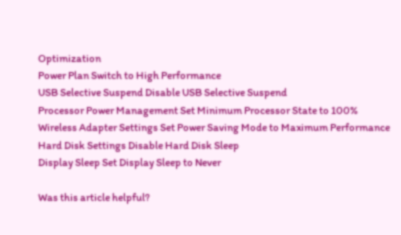Optimization
Power Plan Switch to High Performance
USB Selective Suspend Disable USB Selective Suspend
Processor Power Management Set Minimum Processor State to 100%
Wireless Adapter Settings Set Power Saving Mode to Maximum Performance
Hard Disk Settings Disable Hard Disk Sleep
Display Sleep Set Display Sleep to Never

Was this article helpful?